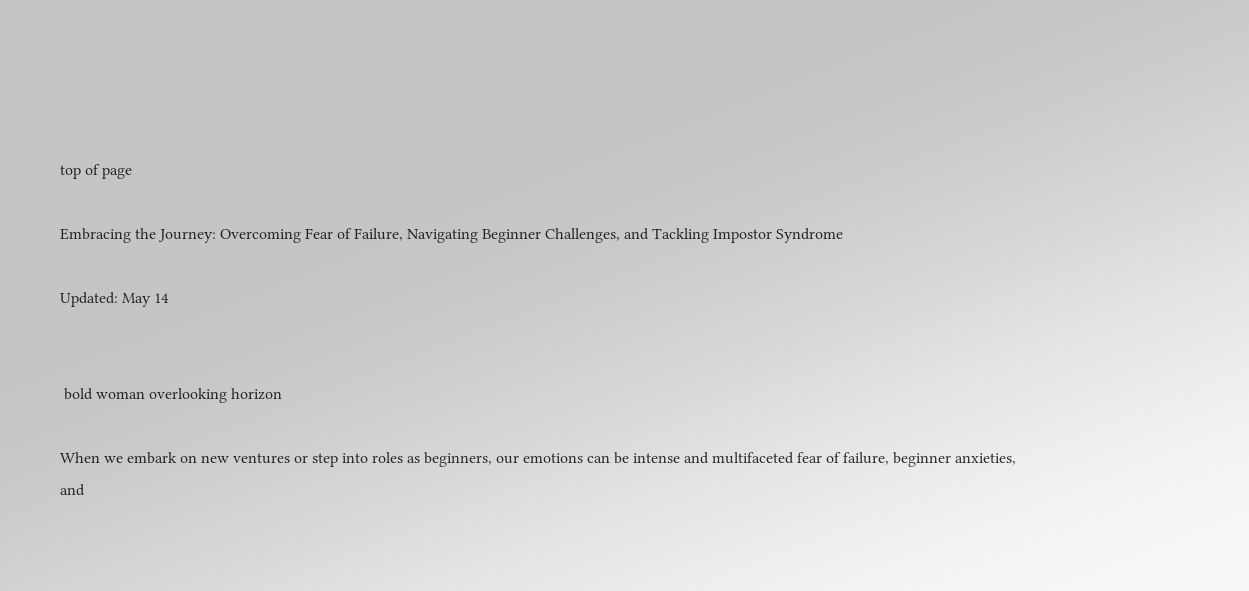top of page

Embracing the Journey: Overcoming Fear of Failure, Navigating Beginner Challenges, and Tackling Impostor Syndrome

Updated: May 14


 bold woman overlooking horizon

When we embark on new ventures or step into roles as beginners, our emotions can be intense and multifaceted fear of failure, beginner anxieties, and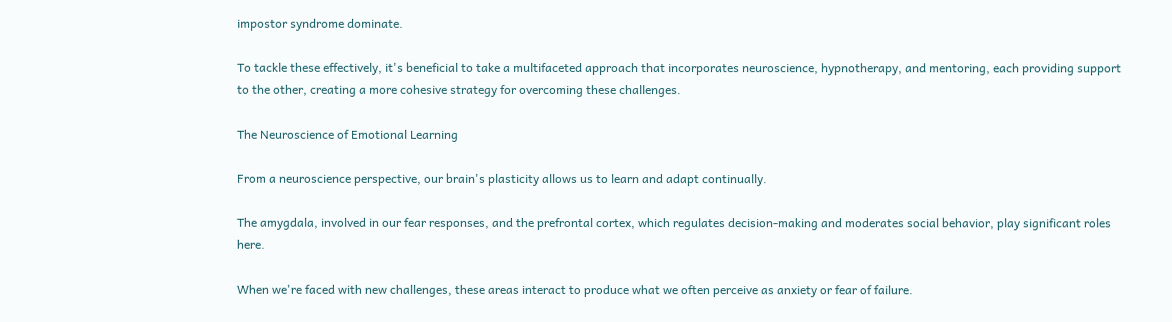impostor syndrome dominate.

To tackle these effectively, it's beneficial to take a multifaceted approach that incorporates neuroscience, hypnotherapy, and mentoring, each providing support to the other, creating a more cohesive strategy for overcoming these challenges.

The Neuroscience of Emotional Learning

From a neuroscience perspective, our brain's plasticity allows us to learn and adapt continually.

The amygdala, involved in our fear responses, and the prefrontal cortex, which regulates decision-making and moderates social behavior, play significant roles here.

When we're faced with new challenges, these areas interact to produce what we often perceive as anxiety or fear of failure.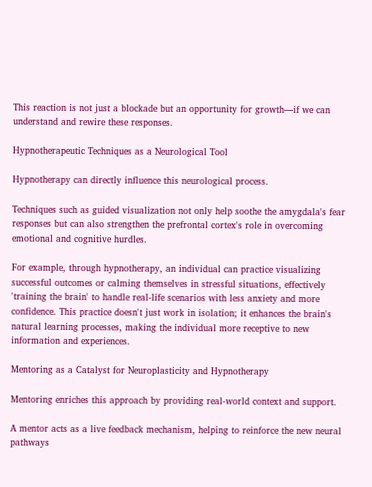This reaction is not just a blockade but an opportunity for growth—if we can understand and rewire these responses.

Hypnotherapeutic Techniques as a Neurological Tool

Hypnotherapy can directly influence this neurological process.

Techniques such as guided visualization not only help soothe the amygdala's fear responses but can also strengthen the prefrontal cortex's role in overcoming emotional and cognitive hurdles.

For example, through hypnotherapy, an individual can practice visualizing successful outcomes or calming themselves in stressful situations, effectively 'training the brain' to handle real-life scenarios with less anxiety and more confidence. This practice doesn't just work in isolation; it enhances the brain's natural learning processes, making the individual more receptive to new information and experiences.

Mentoring as a Catalyst for Neuroplasticity and Hypnotherapy

Mentoring enriches this approach by providing real-world context and support.

A mentor acts as a live feedback mechanism, helping to reinforce the new neural pathways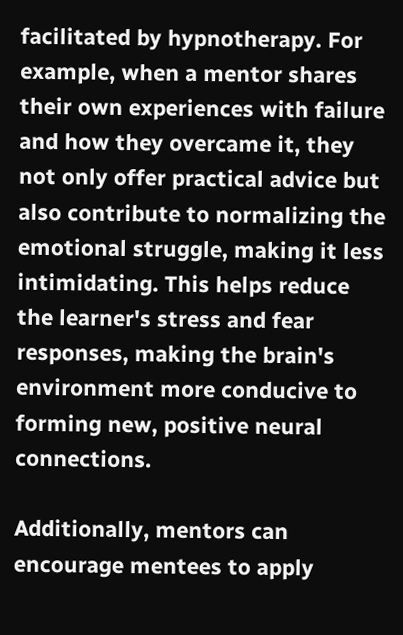facilitated by hypnotherapy. For example, when a mentor shares their own experiences with failure and how they overcame it, they not only offer practical advice but also contribute to normalizing the emotional struggle, making it less intimidating. This helps reduce the learner's stress and fear responses, making the brain's environment more conducive to forming new, positive neural connections.

Additionally, mentors can encourage mentees to apply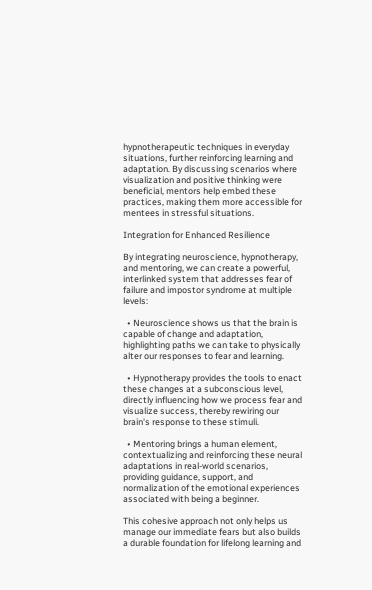hypnotherapeutic techniques in everyday situations, further reinforcing learning and adaptation. By discussing scenarios where visualization and positive thinking were beneficial, mentors help embed these practices, making them more accessible for mentees in stressful situations.

Integration for Enhanced Resilience

By integrating neuroscience, hypnotherapy, and mentoring, we can create a powerful, interlinked system that addresses fear of failure and impostor syndrome at multiple levels:

  • Neuroscience shows us that the brain is capable of change and adaptation, highlighting paths we can take to physically alter our responses to fear and learning.

  • Hypnotherapy provides the tools to enact these changes at a subconscious level, directly influencing how we process fear and visualize success, thereby rewiring our brain's response to these stimuli.

  • Mentoring brings a human element, contextualizing and reinforcing these neural adaptations in real-world scenarios, providing guidance, support, and normalization of the emotional experiences associated with being a beginner.

This cohesive approach not only helps us manage our immediate fears but also builds a durable foundation for lifelong learning and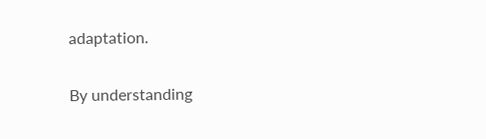adaptation.

By understanding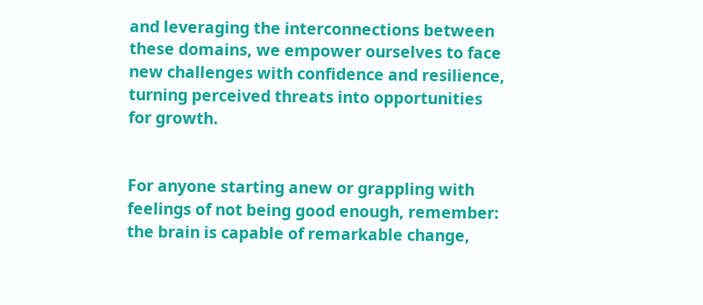and leveraging the interconnections between these domains, we empower ourselves to face new challenges with confidence and resilience, turning perceived threats into opportunities for growth.


For anyone starting anew or grappling with feelings of not being good enough, remember: the brain is capable of remarkable change,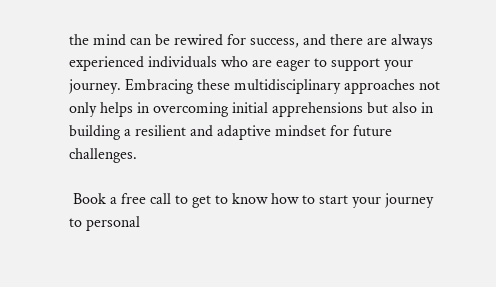the mind can be rewired for success, and there are always experienced individuals who are eager to support your journey. Embracing these multidisciplinary approaches not only helps in overcoming initial apprehensions but also in building a resilient and adaptive mindset for future challenges.

 Book a free call to get to know how to start your journey to personal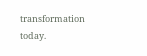transformation today.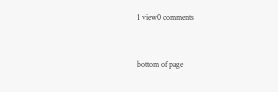1 view0 comments


bottom of page